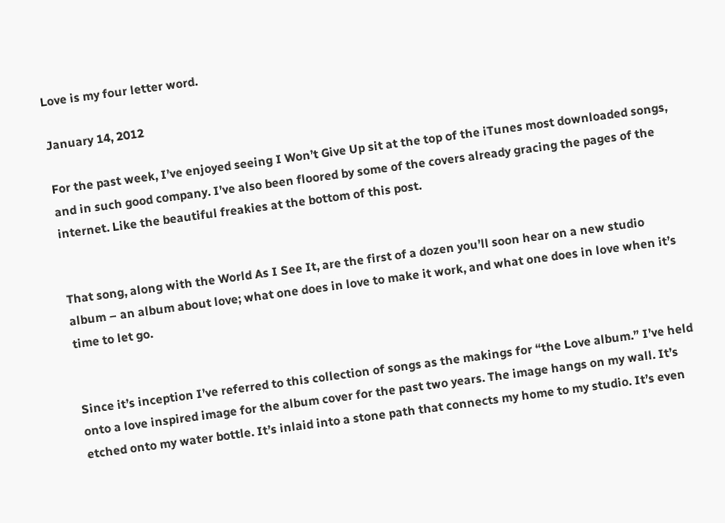Love is my four letter word.

January 14, 2012

For the past week, I’ve enjoyed seeing I Won’t Give Up sit at the top of the iTunes most downloaded songs, and in such good company. I’ve also been floored by some of the covers already gracing the pages of the internet. Like the beautiful freakies at the bottom of this post.


That song, along with the World As I See It, are the first of a dozen you’ll soon hear on a new studio album – an album about love; what one does in love to make it work, and what one does in love when it’s time to let go.


Since it’s inception I’ve referred to this collection of songs as the makings for “the Love album.” I’ve held onto a love inspired image for the album cover for the past two years. The image hangs on my wall. It’s etched onto my water bottle. It’s inlaid into a stone path that connects my home to my studio. It’s even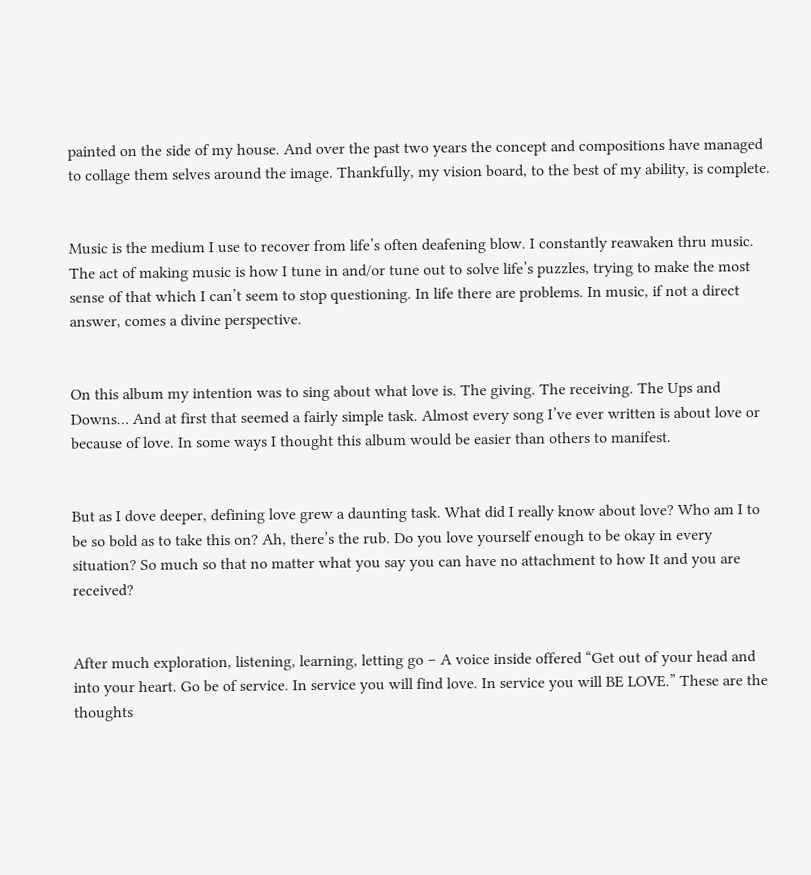painted on the side of my house. And over the past two years the concept and compositions have managed to collage them selves around the image. Thankfully, my vision board, to the best of my ability, is complete.


Music is the medium I use to recover from life’s often deafening blow. I constantly reawaken thru music. The act of making music is how I tune in and/or tune out to solve life’s puzzles, trying to make the most sense of that which I can’t seem to stop questioning. In life there are problems. In music, if not a direct answer, comes a divine perspective.


On this album my intention was to sing about what love is. The giving. The receiving. The Ups and Downs… And at first that seemed a fairly simple task. Almost every song I’ve ever written is about love or because of love. In some ways I thought this album would be easier than others to manifest.


But as I dove deeper, defining love grew a daunting task. What did I really know about love? Who am I to be so bold as to take this on? Ah, there’s the rub. Do you love yourself enough to be okay in every situation? So much so that no matter what you say you can have no attachment to how It and you are received?


After much exploration, listening, learning, letting go – A voice inside offered “Get out of your head and into your heart. Go be of service. In service you will find love. In service you will BE LOVE.” These are the thoughts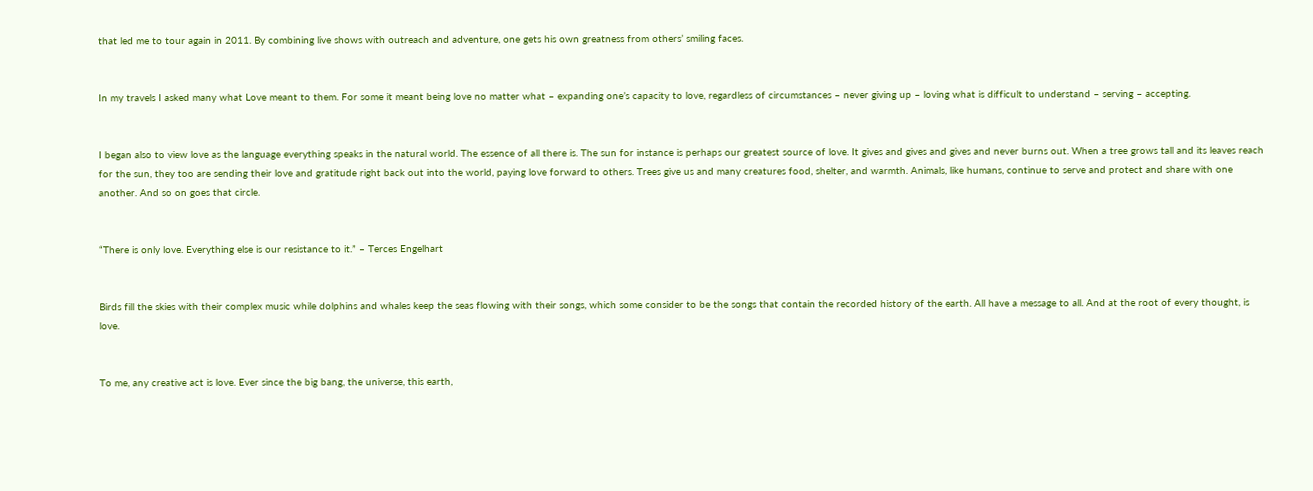that led me to tour again in 2011. By combining live shows with outreach and adventure, one gets his own greatness from others’ smiling faces.


In my travels I asked many what Love meant to them. For some it meant being love no matter what – expanding one’s capacity to love, regardless of circumstances – never giving up – loving what is difficult to understand – serving – accepting.


I began also to view love as the language everything speaks in the natural world. The essence of all there is. The sun for instance is perhaps our greatest source of love. It gives and gives and gives and never burns out. When a tree grows tall and its leaves reach for the sun, they too are sending their love and gratitude right back out into the world, paying love forward to others. Trees give us and many creatures food, shelter, and warmth. Animals, like humans, continue to serve and protect and share with one another. And so on goes that circle.


“There is only love. Everything else is our resistance to it.” – Terces Engelhart


Birds fill the skies with their complex music while dolphins and whales keep the seas flowing with their songs, which some consider to be the songs that contain the recorded history of the earth. All have a message to all. And at the root of every thought, is love.


To me, any creative act is love. Ever since the big bang, the universe, this earth,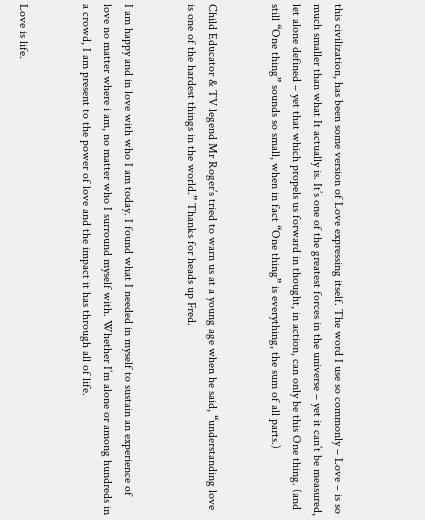this civilization, has been some version of Love expressing itself. The word I use so commonly – Love – is so much smaller than what It actually is. It’s one of the greatest forces in the universe – yet it can’t be measured, let alone defined – yet that which propels us forward in thought, in action, can only be this One thing. (and still “One thing” sounds so small, when in fact “One thing” is everything, the sum of all parts.)


Child Educator & TV legend Mr Roger’s tried to warn us at a young age when he said, “understanding love is one of the hardest things in the world.” Thanks for heads up Fred.


I am happy and in love with who I am today. I found what I needed in myself to sustain an experience of love no matter where i am, no matter who I surround myself with. Whether I’m alone or among hundreds in a crowd, I am present to the power of love and the impact it has through all of life.


Love is life.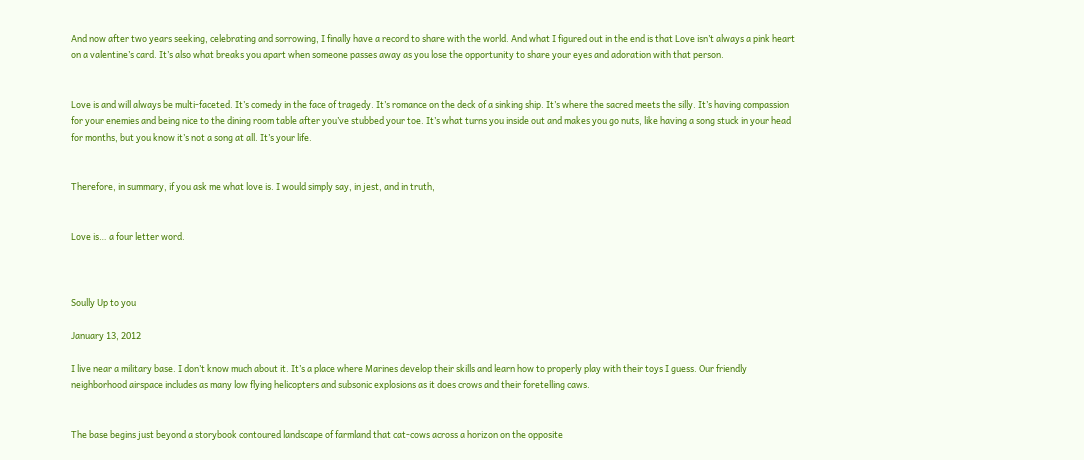And now after two years seeking, celebrating and sorrowing, I finally have a record to share with the world. And what I figured out in the end is that Love isn’t always a pink heart on a valentine’s card. It’s also what breaks you apart when someone passes away as you lose the opportunity to share your eyes and adoration with that person.


Love is and will always be multi-faceted. It’s comedy in the face of tragedy. It’s romance on the deck of a sinking ship. It’s where the sacred meets the silly. It’s having compassion for your enemies and being nice to the dining room table after you’ve stubbed your toe. It’s what turns you inside out and makes you go nuts, like having a song stuck in your head for months, but you know it’s not a song at all. It’s your life.


Therefore, in summary, if you ask me what love is. I would simply say, in jest, and in truth,


Love is… a four letter word.



Soully Up to you

January 13, 2012

I live near a military base. I don’t know much about it. It’s a place where Marines develop their skills and learn how to properly play with their toys I guess. Our friendly neighborhood airspace includes as many low flying helicopters and subsonic explosions as it does crows and their foretelling caws.


The base begins just beyond a storybook contoured landscape of farmland that cat-cows across a horizon on the opposite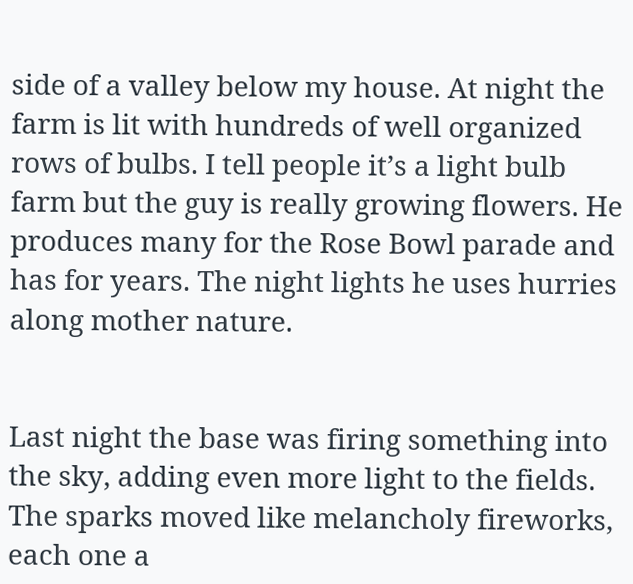side of a valley below my house. At night the farm is lit with hundreds of well organized rows of bulbs. I tell people it’s a light bulb farm but the guy is really growing flowers. He produces many for the Rose Bowl parade and has for years. The night lights he uses hurries along mother nature.


Last night the base was firing something into the sky, adding even more light to the fields. The sparks moved like melancholy fireworks, each one a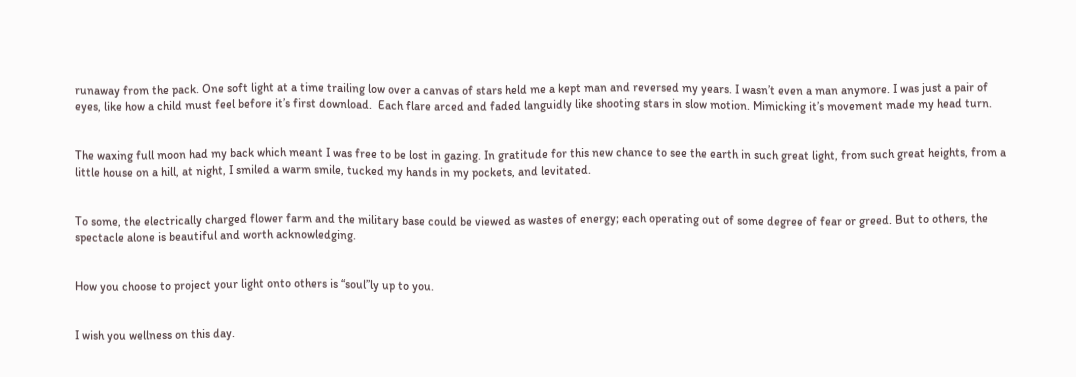runaway from the pack. One soft light at a time trailing low over a canvas of stars held me a kept man and reversed my years. I wasn’t even a man anymore. I was just a pair of eyes, like how a child must feel before it’s first download.  Each flare arced and faded languidly like shooting stars in slow motion. Mimicking it’s movement made my head turn.


The waxing full moon had my back which meant I was free to be lost in gazing. In gratitude for this new chance to see the earth in such great light, from such great heights, from a little house on a hill, at night, I smiled a warm smile, tucked my hands in my pockets, and levitated.


To some, the electrically charged flower farm and the military base could be viewed as wastes of energy; each operating out of some degree of fear or greed. But to others, the spectacle alone is beautiful and worth acknowledging.


How you choose to project your light onto others is “soul”ly up to you.


I wish you wellness on this day.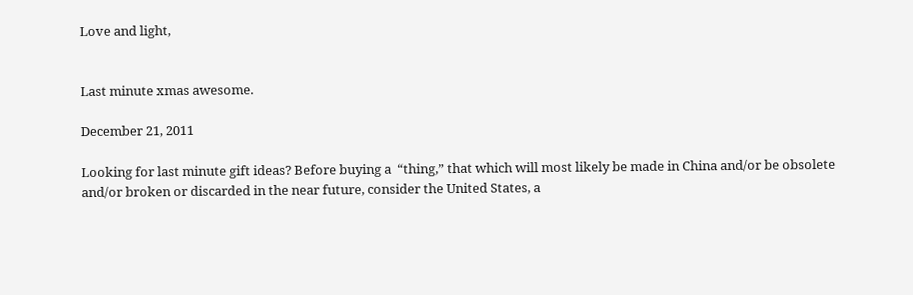Love and light,


Last minute xmas awesome.

December 21, 2011

Looking for last minute gift ideas? Before buying a  “thing,” that which will most likely be made in China and/or be obsolete and/or broken or discarded in the near future, consider the United States, a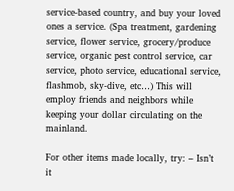service-based country, and buy your loved ones a service. (Spa treatment, gardening service, flower service, grocery/produce service, organic pest control service, car service, photo service, educational service, flashmob, sky-dive, etc…) This will employ friends and neighbors while keeping your dollar circulating on the mainland.

For other items made locally, try: – Isn’t it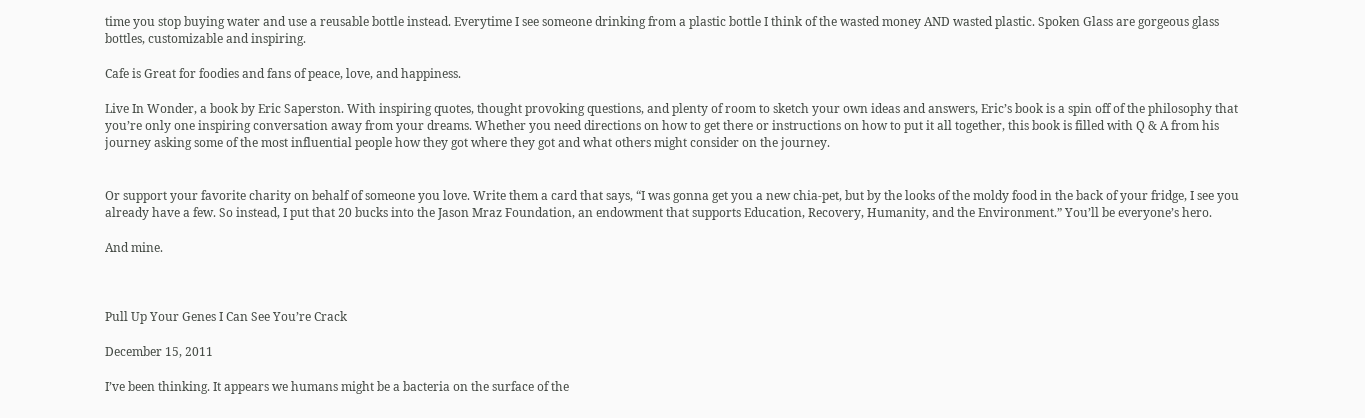time you stop buying water and use a reusable bottle instead. Everytime I see someone drinking from a plastic bottle I think of the wasted money AND wasted plastic. Spoken Glass are gorgeous glass bottles, customizable and inspiring.

Cafe is Great for foodies and fans of peace, love, and happiness.

Live In Wonder, a book by Eric Saperston. With inspiring quotes, thought provoking questions, and plenty of room to sketch your own ideas and answers, Eric’s book is a spin off of the philosophy that you’re only one inspiring conversation away from your dreams. Whether you need directions on how to get there or instructions on how to put it all together, this book is filled with Q & A from his journey asking some of the most influential people how they got where they got and what others might consider on the journey.


Or support your favorite charity on behalf of someone you love. Write them a card that says, “I was gonna get you a new chia-pet, but by the looks of the moldy food in the back of your fridge, I see you already have a few. So instead, I put that 20 bucks into the Jason Mraz Foundation, an endowment that supports Education, Recovery, Humanity, and the Environment.” You’ll be everyone’s hero.

And mine.



Pull Up Your Genes I Can See You’re Crack

December 15, 2011

I’ve been thinking. It appears we humans might be a bacteria on the surface of the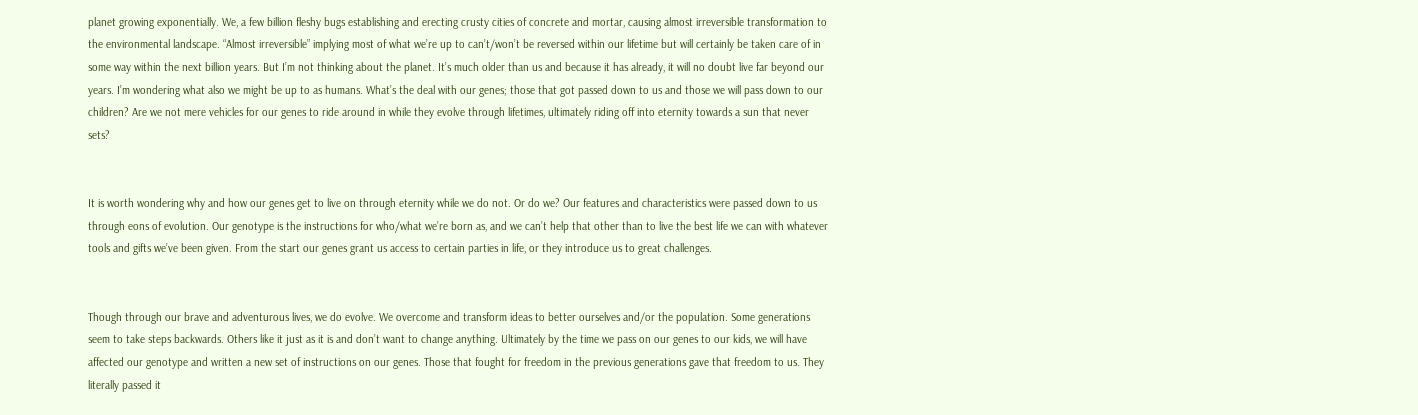planet growing exponentially. We, a few billion fleshy bugs establishing and erecting crusty cities of concrete and mortar, causing almost irreversible transformation to the environmental landscape. “Almost irreversible” implying most of what we’re up to can’t/won’t be reversed within our lifetime but will certainly be taken care of in some way within the next billion years. But I’m not thinking about the planet. It’s much older than us and because it has already, it will no doubt live far beyond our years. I’m wondering what also we might be up to as humans. What’s the deal with our genes; those that got passed down to us and those we will pass down to our children? Are we not mere vehicles for our genes to ride around in while they evolve through lifetimes, ultimately riding off into eternity towards a sun that never sets?


It is worth wondering why and how our genes get to live on through eternity while we do not. Or do we? Our features and characteristics were passed down to us through eons of evolution. Our genotype is the instructions for who/what we’re born as, and we can’t help that other than to live the best life we can with whatever tools and gifts we’ve been given. From the start our genes grant us access to certain parties in life, or they introduce us to great challenges.


Though through our brave and adventurous lives, we do evolve. We overcome and transform ideas to better ourselves and/or the population. Some generations seem to take steps backwards. Others like it just as it is and don’t want to change anything. Ultimately by the time we pass on our genes to our kids, we will have affected our genotype and written a new set of instructions on our genes. Those that fought for freedom in the previous generations gave that freedom to us. They literally passed it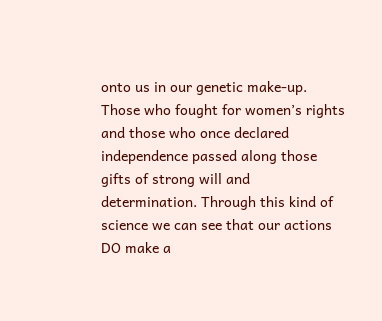onto us in our genetic make-up. Those who fought for women’s rights and those who once declared independence passed along those gifts of strong will and determination. Through this kind of science we can see that our actions DO make a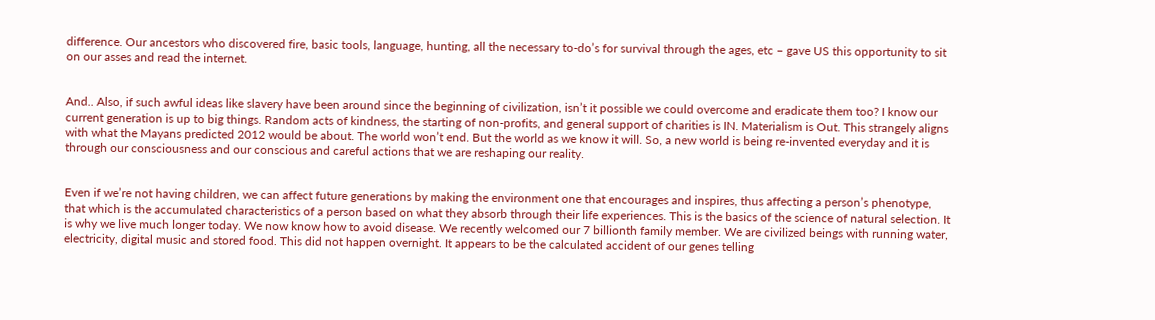difference. Our ancestors who discovered fire, basic tools, language, hunting, all the necessary to-do’s for survival through the ages, etc – gave US this opportunity to sit on our asses and read the internet.


And.. Also, if such awful ideas like slavery have been around since the beginning of civilization, isn’t it possible we could overcome and eradicate them too? I know our current generation is up to big things. Random acts of kindness, the starting of non-profits, and general support of charities is IN. Materialism is Out. This strangely aligns with what the Mayans predicted 2012 would be about. The world won’t end. But the world as we know it will. So, a new world is being re-invented everyday and it is through our consciousness and our conscious and careful actions that we are reshaping our reality.


Even if we’re not having children, we can affect future generations by making the environment one that encourages and inspires, thus affecting a person’s phenotype, that which is the accumulated characteristics of a person based on what they absorb through their life experiences. This is the basics of the science of natural selection. It is why we live much longer today. We now know how to avoid disease. We recently welcomed our 7 billionth family member. We are civilized beings with running water, electricity, digital music and stored food. This did not happen overnight. It appears to be the calculated accident of our genes telling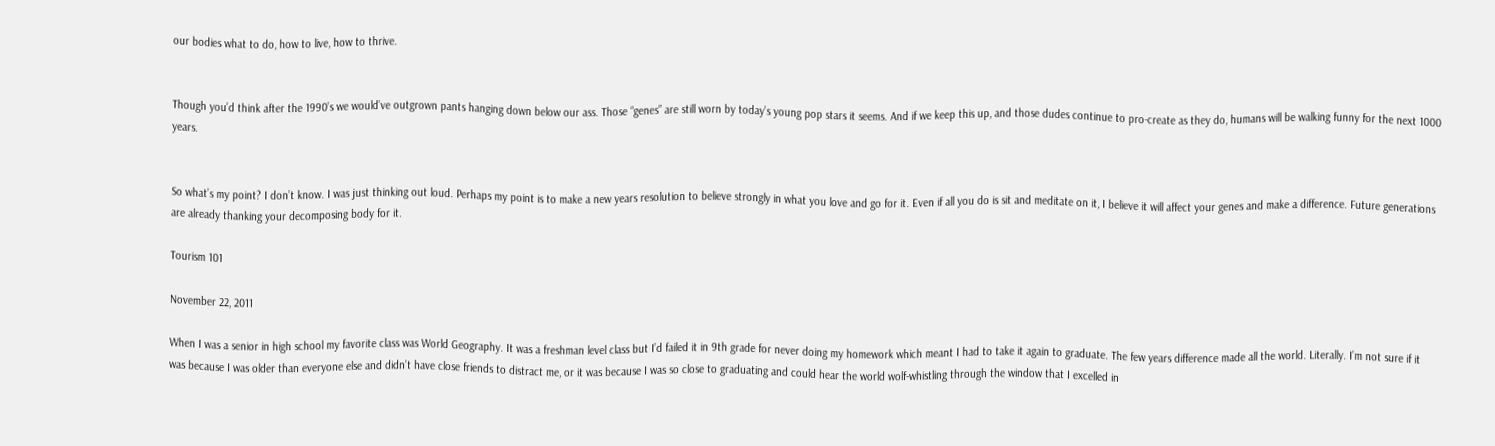our bodies what to do, how to live, how to thrive.


Though you’d think after the 1990’s we would’ve outgrown pants hanging down below our ass. Those “genes” are still worn by today’s young pop stars it seems. And if we keep this up, and those dudes continue to pro-create as they do, humans will be walking funny for the next 1000 years.


So what’s my point? I don’t know. I was just thinking out loud. Perhaps my point is to make a new years resolution to believe strongly in what you love and go for it. Even if all you do is sit and meditate on it, I believe it will affect your genes and make a difference. Future generations are already thanking your decomposing body for it.

Tourism 101

November 22, 2011

When I was a senior in high school my favorite class was World Geography. It was a freshman level class but I’d failed it in 9th grade for never doing my homework which meant I had to take it again to graduate. The few years difference made all the world. Literally. I’m not sure if it was because I was older than everyone else and didn’t have close friends to distract me, or it was because I was so close to graduating and could hear the world wolf-whistling through the window that I excelled in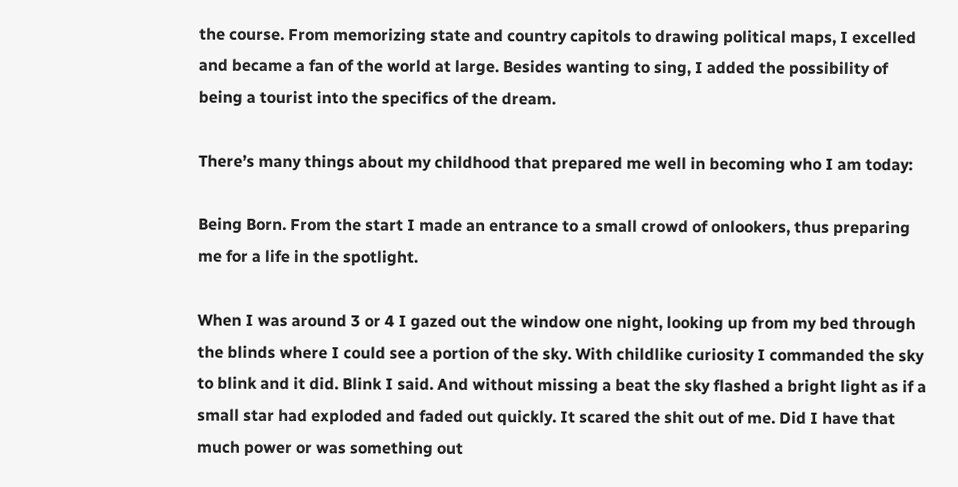the course. From memorizing state and country capitols to drawing political maps, I excelled and became a fan of the world at large. Besides wanting to sing, I added the possibility of being a tourist into the specifics of the dream.

There’s many things about my childhood that prepared me well in becoming who I am today:

Being Born. From the start I made an entrance to a small crowd of onlookers, thus preparing me for a life in the spotlight.

When I was around 3 or 4 I gazed out the window one night, looking up from my bed through the blinds where I could see a portion of the sky. With childlike curiosity I commanded the sky to blink and it did. Blink I said. And without missing a beat the sky flashed a bright light as if a small star had exploded and faded out quickly. It scared the shit out of me. Did I have that much power or was something out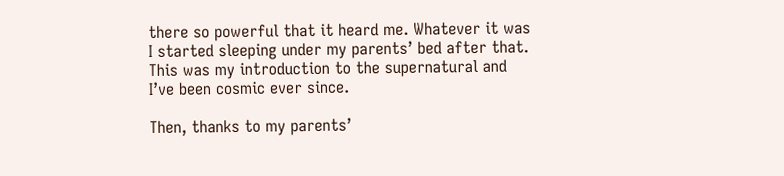there so powerful that it heard me. Whatever it was I started sleeping under my parents’ bed after that. This was my introduction to the supernatural and I’ve been cosmic ever since.

Then, thanks to my parents’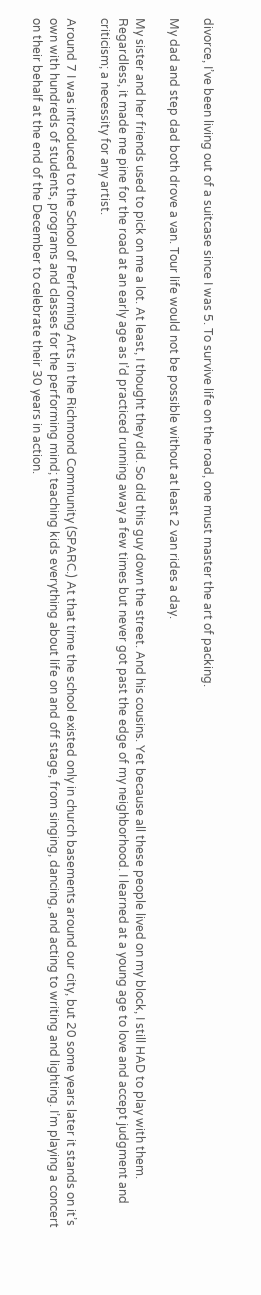divorce, I’ve been living out of a suitcase since I was 5. To survive life on the road, one must master the art of packing.

My dad and step dad both drove a van. Tour life would not be possible without at least 2 van rides a day.

My sister and her friends used to pick on me a lot. At least, I thought they did. So did this guy down the street. And his cousins. Yet because all these people lived on my block, I still HAD to play with them. Regardless, it made me pine for the road at an early age as I’d practiced running away a few times but never got past the edge of my neighborhood. I learned at a young age to love and accept judgment and criticism; a necessity for any artist.

Around 7 I was introduced to the School of Performing Arts in the Richmond Community (SPARC.) At that time the school existed only in church basements around our city, but 20 some years later it stands on it’s own with hundreds of students, programs and classes for the performing mind; teaching kids everything about life on and off stage, from singing, dancing, and acting to writing and lighting. I’m playing a concert on their behalf at the end of the December to celebrate their 30 years in action.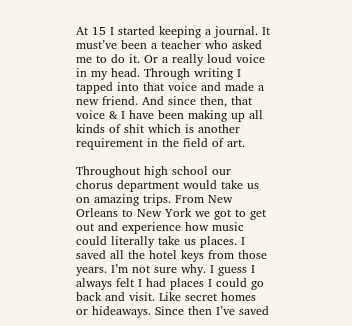At 15 I started keeping a journal. It must’ve been a teacher who asked me to do it. Or a really loud voice in my head. Through writing I tapped into that voice and made a new friend. And since then, that voice & I have been making up all kinds of shit which is another requirement in the field of art.

Throughout high school our chorus department would take us on amazing trips. From New Orleans to New York we got to get out and experience how music could literally take us places. I saved all the hotel keys from those years. I’m not sure why. I guess I always felt I had places I could go back and visit. Like secret homes or hideaways. Since then I’ve saved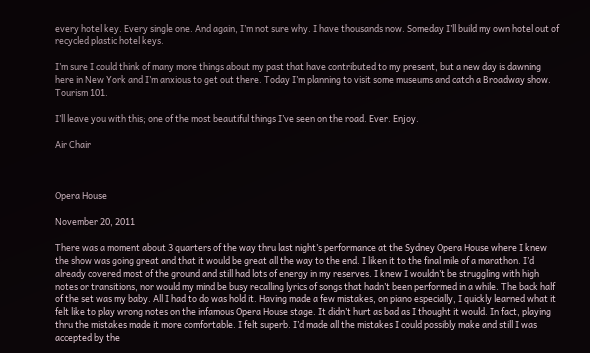every hotel key. Every single one. And again, I’m not sure why. I have thousands now. Someday I’ll build my own hotel out of recycled plastic hotel keys.

I’m sure I could think of many more things about my past that have contributed to my present, but a new day is dawning here in New York and I’m anxious to get out there. Today I’m planning to visit some museums and catch a Broadway show. Tourism 101.

I’ll leave you with this; one of the most beautiful things I’ve seen on the road. Ever. Enjoy.

Air Chair



Opera House

November 20, 2011

There was a moment about 3 quarters of the way thru last night’s performance at the Sydney Opera House where I knew the show was going great and that it would be great all the way to the end. I liken it to the final mile of a marathon. I’d already covered most of the ground and still had lots of energy in my reserves. I knew I wouldn’t be struggling with high notes or transitions, nor would my mind be busy recalling lyrics of songs that hadn’t been performed in a while. The back half of the set was my baby. All I had to do was hold it. Having made a few mistakes, on piano especially, I quickly learned what it felt like to play wrong notes on the infamous Opera House stage. It didn’t hurt as bad as I thought it would. In fact, playing thru the mistakes made it more comfortable. I felt superb. I’d made all the mistakes I could possibly make and still I was accepted by the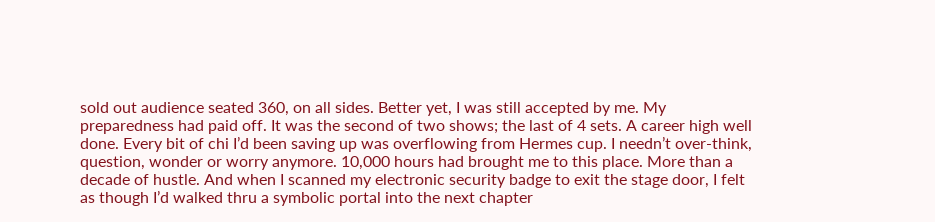sold out audience seated 360, on all sides. Better yet, I was still accepted by me. My preparedness had paid off. It was the second of two shows; the last of 4 sets. A career high well done. Every bit of chi I’d been saving up was overflowing from Hermes cup. I needn’t over-think, question, wonder or worry anymore. 10,000 hours had brought me to this place. More than a decade of hustle. And when I scanned my electronic security badge to exit the stage door, I felt as though I’d walked thru a symbolic portal into the next chapter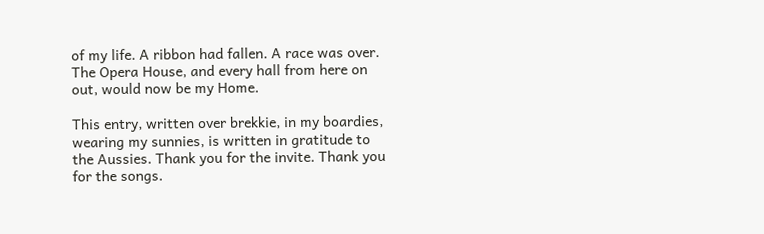of my life. A ribbon had fallen. A race was over. The Opera House, and every hall from here on out, would now be my Home.

This entry, written over brekkie, in my boardies, wearing my sunnies, is written in gratitude to the Aussies. Thank you for the invite. Thank you for the songs.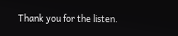Thank you for the listen.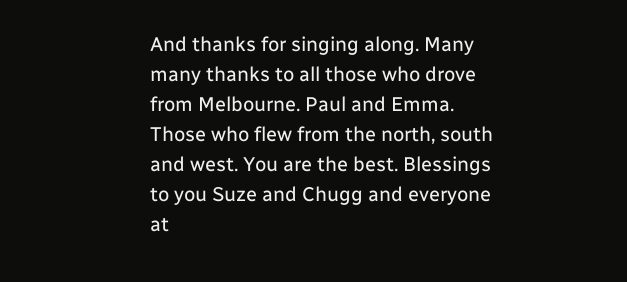And thanks for singing along. Many many thanks to all those who drove from Melbourne. Paul and Emma. Those who flew from the north, south and west. You are the best. Blessings to you Suze and Chugg and everyone at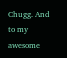Chugg. And to my awesome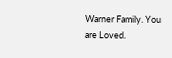Warner Family. You are Loved.